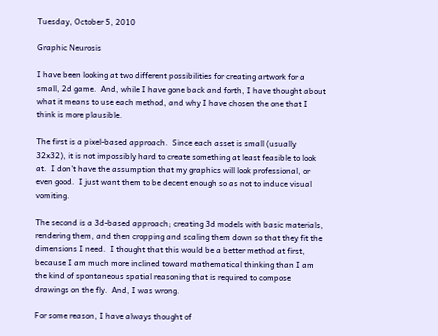Tuesday, October 5, 2010

Graphic Neurosis

I have been looking at two different possibilities for creating artwork for a small, 2d game.  And, while I have gone back and forth, I have thought about what it means to use each method, and why I have chosen the one that I think is more plausible.

The first is a pixel-based approach.  Since each asset is small (usually 32x32), it is not impossibly hard to create something at least feasible to look at.  I don’t have the assumption that my graphics will look professional, or even good.  I just want them to be decent enough so as not to induce visual vomiting.

The second is a 3d-based approach; creating 3d models with basic materials, rendering them, and then cropping and scaling them down so that they fit the dimensions I need.  I thought that this would be a better method at first, because I am much more inclined toward mathematical thinking than I am the kind of spontaneous spatial reasoning that is required to compose drawings on the fly.  And, I was wrong.

For some reason, I have always thought of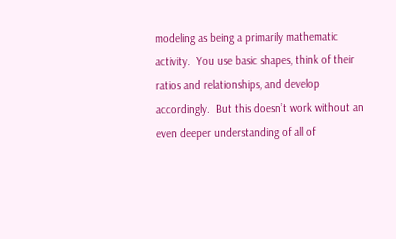modeling as being a primarily mathematic activity.  You use basic shapes, think of their ratios and relationships, and develop accordingly.  But this doesn’t work without an even deeper understanding of all of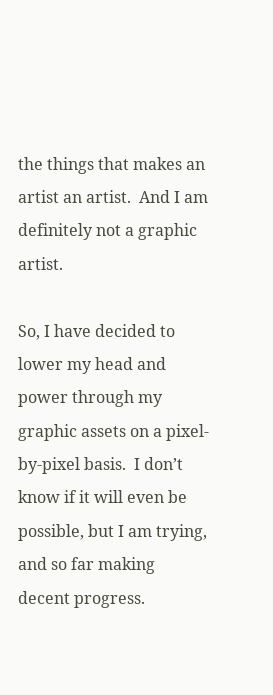the things that makes an artist an artist.  And I am definitely not a graphic artist.

So, I have decided to lower my head and power through my graphic assets on a pixel-by-pixel basis.  I don’t know if it will even be possible, but I am trying, and so far making decent progress.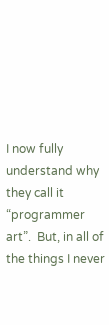I now fully understand why they call it “programmer art”.  But, in all of the things I never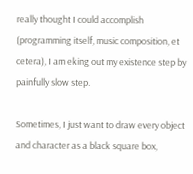really thought I could accomplish (programming itself, music composition, et cetera), I am eking out my existence step by painfully slow step.

Sometimes, I just want to draw every object and character as a black square box,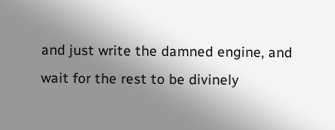and just write the damned engine, and wait for the rest to be divinely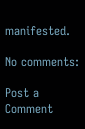manifested.

No comments:

Post a Comment